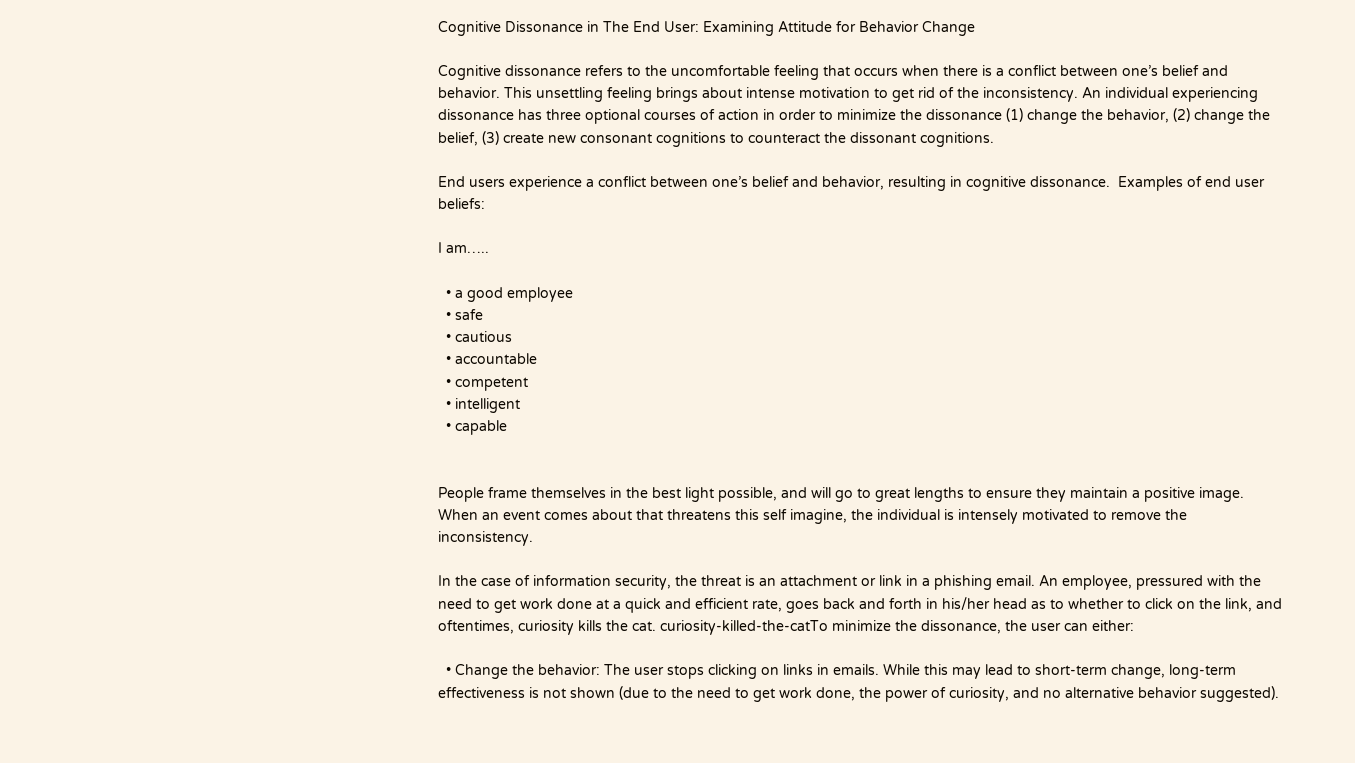Cognitive Dissonance in The End User: Examining Attitude for Behavior Change

Cognitive dissonance refers to the uncomfortable feeling that occurs when there is a conflict between one’s belief and behavior. This unsettling feeling brings about intense motivation to get rid of the inconsistency. An individual experiencing dissonance has three optional courses of action in order to minimize the dissonance (1) change the behavior, (2) change the belief, (3) create new consonant cognitions to counteract the dissonant cognitions.

End users experience a conflict between one’s belief and behavior, resulting in cognitive dissonance.  Examples of end user beliefs:

I am…..

  • a good employee
  • safe
  • cautious
  • accountable
  • competent
  • intelligent
  • capable


People frame themselves in the best light possible, and will go to great lengths to ensure they maintain a positive image. When an event comes about that threatens this self imagine, the individual is intensely motivated to remove the inconsistency.

In the case of information security, the threat is an attachment or link in a phishing email. An employee, pressured with the need to get work done at a quick and efficient rate, goes back and forth in his/her head as to whether to click on the link, and oftentimes, curiosity kills the cat. curiosity-killed-the-catTo minimize the dissonance, the user can either:

  • Change the behavior: The user stops clicking on links in emails. While this may lead to short-term change, long-term effectiveness is not shown (due to the need to get work done, the power of curiosity, and no alternative behavior suggested).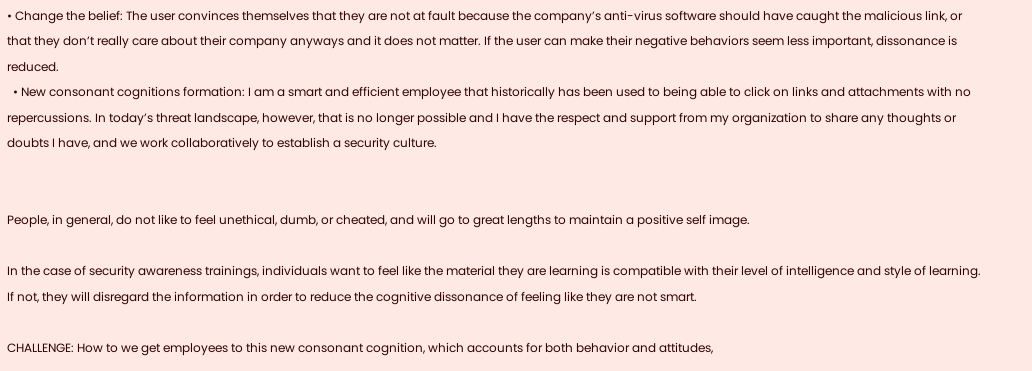• Change the belief: The user convinces themselves that they are not at fault because the company’s anti-virus software should have caught the malicious link, or that they don’t really care about their company anyways and it does not matter. If the user can make their negative behaviors seem less important, dissonance is reduced.
  • New consonant cognitions formation: I am a smart and efficient employee that historically has been used to being able to click on links and attachments with no repercussions. In today’s threat landscape, however, that is no longer possible and I have the respect and support from my organization to share any thoughts or doubts I have, and we work collaboratively to establish a security culture.


People, in general, do not like to feel unethical, dumb, or cheated, and will go to great lengths to maintain a positive self image.

In the case of security awareness trainings, individuals want to feel like the material they are learning is compatible with their level of intelligence and style of learning. If not, they will disregard the information in order to reduce the cognitive dissonance of feeling like they are not smart.

CHALLENGE: How to we get employees to this new consonant cognition, which accounts for both behavior and attitudes,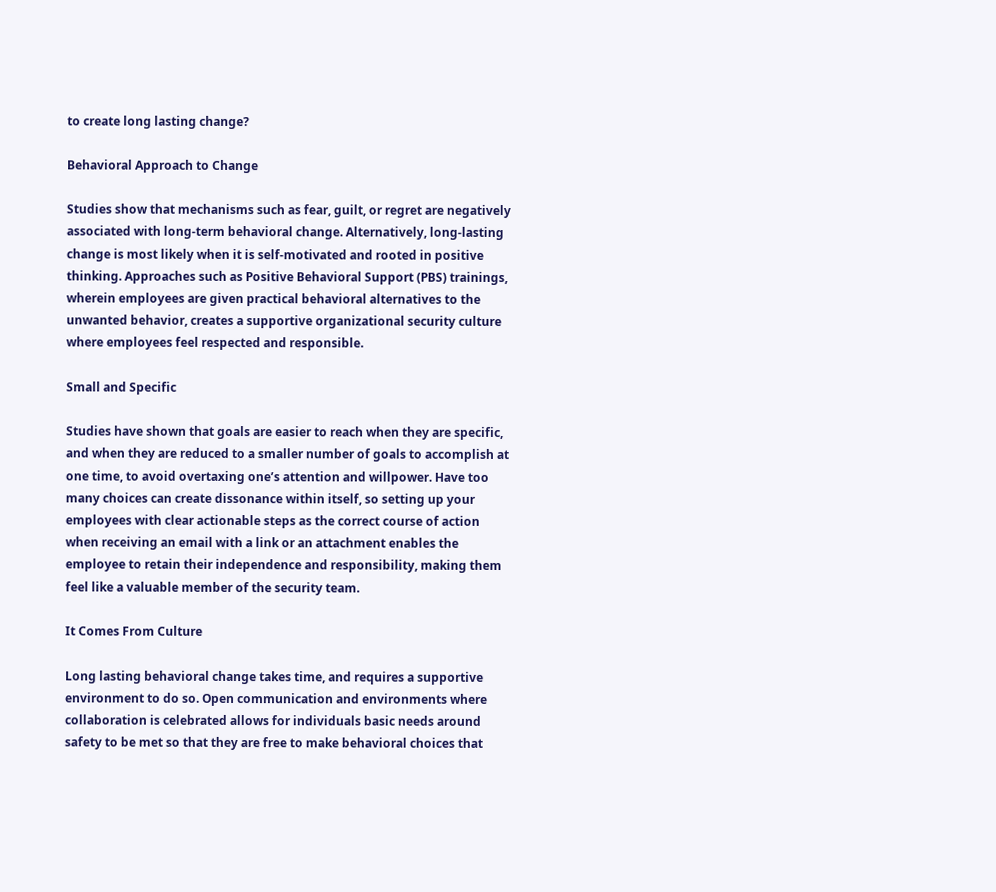to create long lasting change?

Behavioral Approach to Change

Studies show that mechanisms such as fear, guilt, or regret are negatively associated with long-term behavioral change. Alternatively, long-lasting change is most likely when it is self-motivated and rooted in positive thinking. Approaches such as Positive Behavioral Support (PBS) trainings, wherein employees are given practical behavioral alternatives to the unwanted behavior, creates a supportive organizational security culture where employees feel respected and responsible.

Small and Specific

Studies have shown that goals are easier to reach when they are specific, and when they are reduced to a smaller number of goals to accomplish at one time, to avoid overtaxing one’s attention and willpower. Have too many choices can create dissonance within itself, so setting up your employees with clear actionable steps as the correct course of action when receiving an email with a link or an attachment enables the employee to retain their independence and responsibility, making them feel like a valuable member of the security team.

It Comes From Culture

Long lasting behavioral change takes time, and requires a supportive environment to do so. Open communication and environments where collaboration is celebrated allows for individuals basic needs around safety to be met so that they are free to make behavioral choices that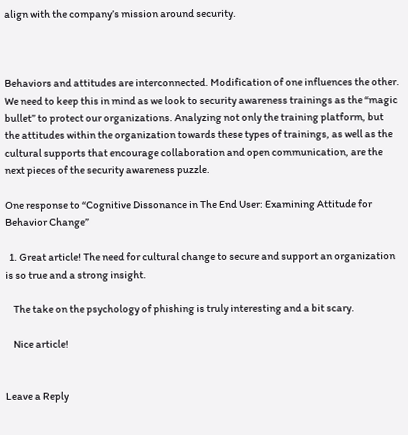align with the company’s mission around security.



Behaviors and attitudes are interconnected. Modification of one influences the other. We need to keep this in mind as we look to security awareness trainings as the “magic bullet” to protect our organizations. Analyzing not only the training platform, but the attitudes within the organization towards these types of trainings, as well as the cultural supports that encourage collaboration and open communication, are the next pieces of the security awareness puzzle.

One response to “Cognitive Dissonance in The End User: Examining Attitude for Behavior Change”

  1. Great article! The need for cultural change to secure and support an organization is so true and a strong insight.

    The take on the psychology of phishing is truly interesting and a bit scary.

    Nice article!


Leave a Reply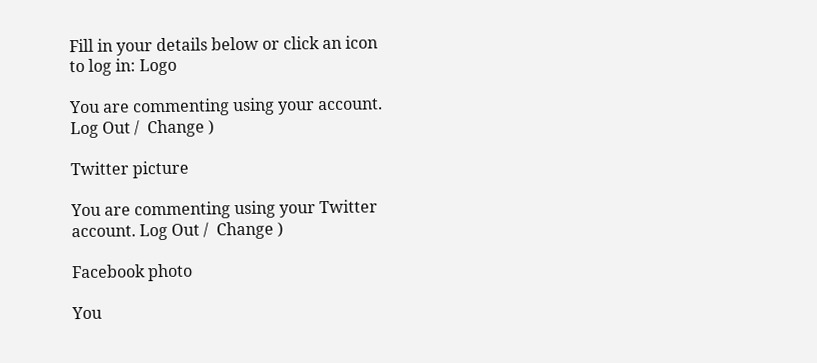Fill in your details below or click an icon to log in: Logo

You are commenting using your account. Log Out /  Change )

Twitter picture

You are commenting using your Twitter account. Log Out /  Change )

Facebook photo

You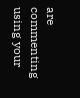are commenting using your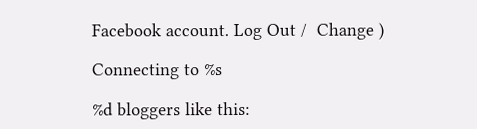Facebook account. Log Out /  Change )

Connecting to %s

%d bloggers like this: